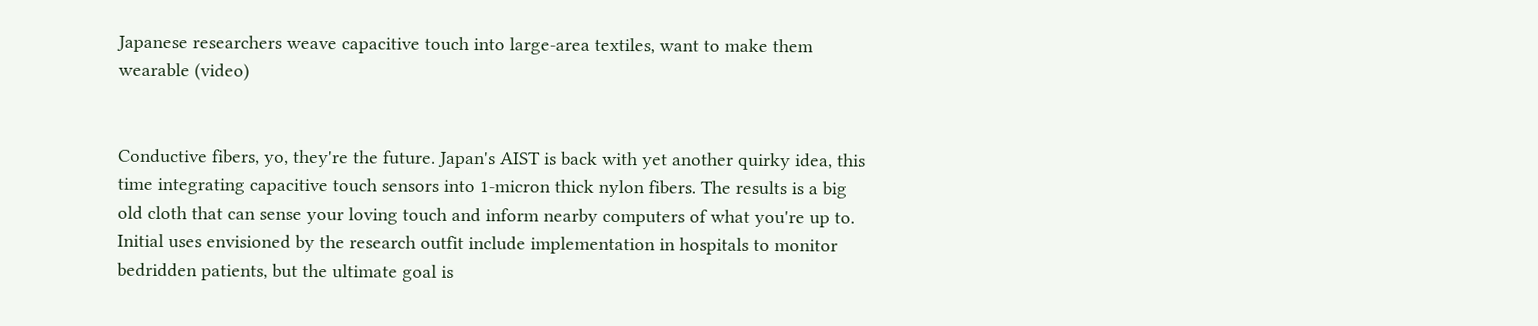Japanese researchers weave capacitive touch into large-area textiles, want to make them wearable (video)


Conductive fibers, yo, they're the future. Japan's AIST is back with yet another quirky idea, this time integrating capacitive touch sensors into 1-micron thick nylon fibers. The results is a big old cloth that can sense your loving touch and inform nearby computers of what you're up to. Initial uses envisioned by the research outfit include implementation in hospitals to monitor bedridden patients, but the ultimate goal is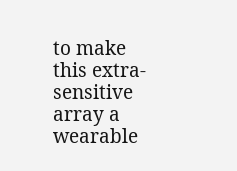to make this extra-sensitive array a wearable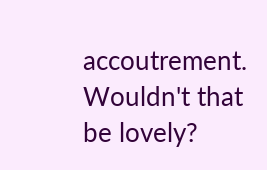accoutrement. Wouldn't that be lovely?